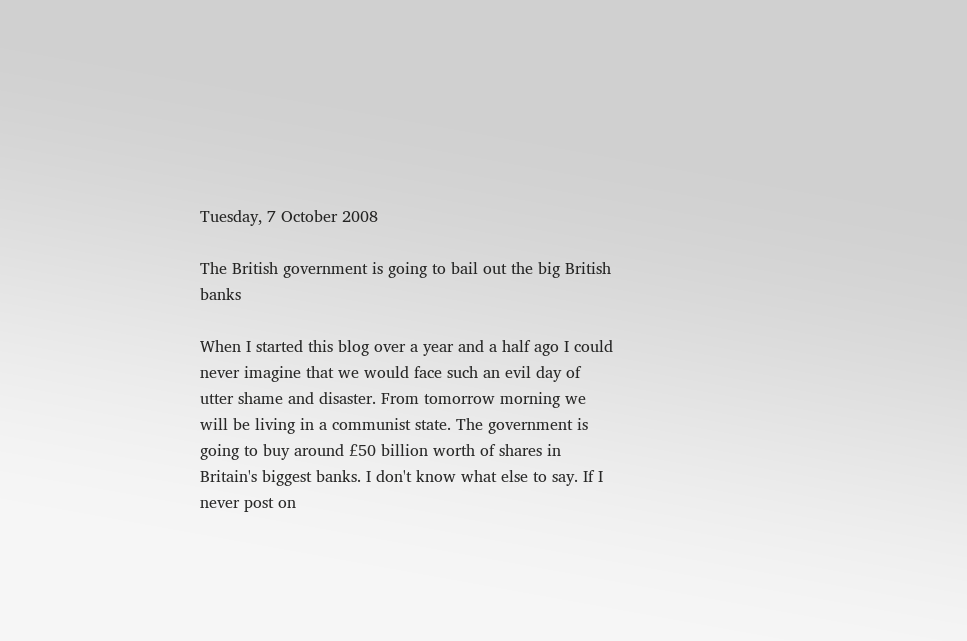Tuesday, 7 October 2008

The British government is going to bail out the big British banks

When I started this blog over a year and a half ago I could never imagine that we would face such an evil day of utter shame and disaster. From tomorrow morning we will be living in a communist state. The government is going to buy around £50 billion worth of shares in Britain's biggest banks. I don't know what else to say. If I never post on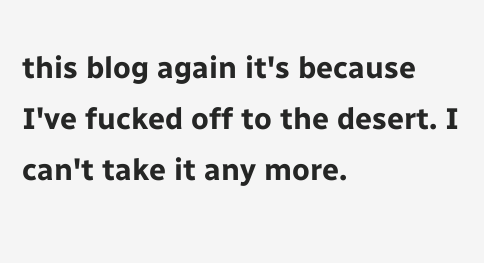this blog again it's because I've fucked off to the desert. I can't take it any more.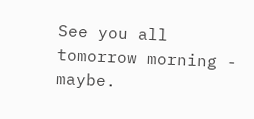See you all tomorrow morning - maybe.